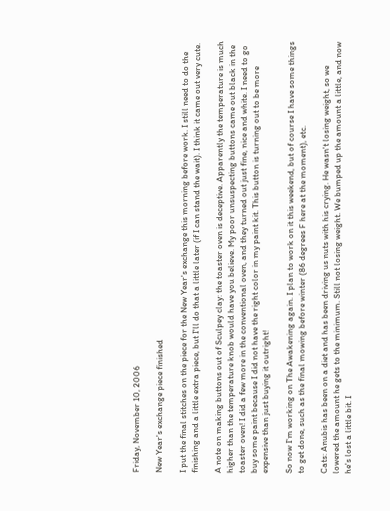Friday, November 10, 2006

New Year's exchange piece finished

I put the final stitches on the piece for the New Year's exchange this morning before work. I still need to do the finishing and a little extra piece, but I'll do that a little later (if I can stand the wait). I think it came out very cute.

A note on making buttons out of Sculpey clay: the toaster oven is deceptive. Apparently the temperature is much higher than the temperature knob would have you believe. My poor unsuspecting buttons came out black in the toaster oven! I did a few more in the conventional oven, and they turned out just fine, nice and white. I need to go buy some paint because I did not have the right color in my paint kit. This button is turning out to be more expensive than just buying it outright!

So now I'm working on The Awakening again. I plan to work on it this weekend, but of course I have some things to get done, such as the final mowing before winter (86 degrees F here at the moment), etc.

Cats: Anubis has been on a diet and has been driving us nuts with his crying. He wasn't losing weight, so we lowered the amount he gets to the minimum. Still not losing weight. We bumped up the amount a little, and now he's lost a little bit. I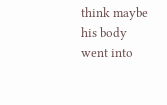think maybe his body went into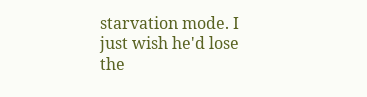starvation mode. I just wish he'd lose the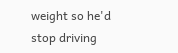weight so he'd stop driving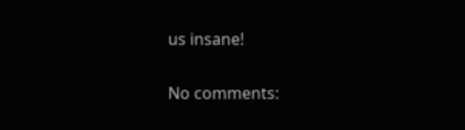us insane!

No comments: